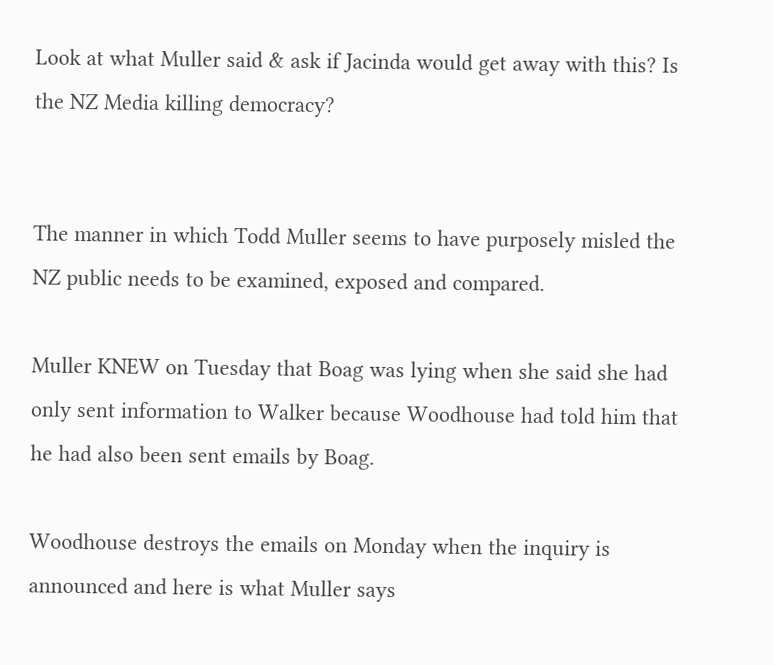Look at what Muller said & ask if Jacinda would get away with this? Is the NZ Media killing democracy?


The manner in which Todd Muller seems to have purposely misled the NZ public needs to be examined, exposed and compared.

Muller KNEW on Tuesday that Boag was lying when she said she had only sent information to Walker because Woodhouse had told him that he had also been sent emails by Boag.

Woodhouse destroys the emails on Monday when the inquiry is announced and here is what Muller says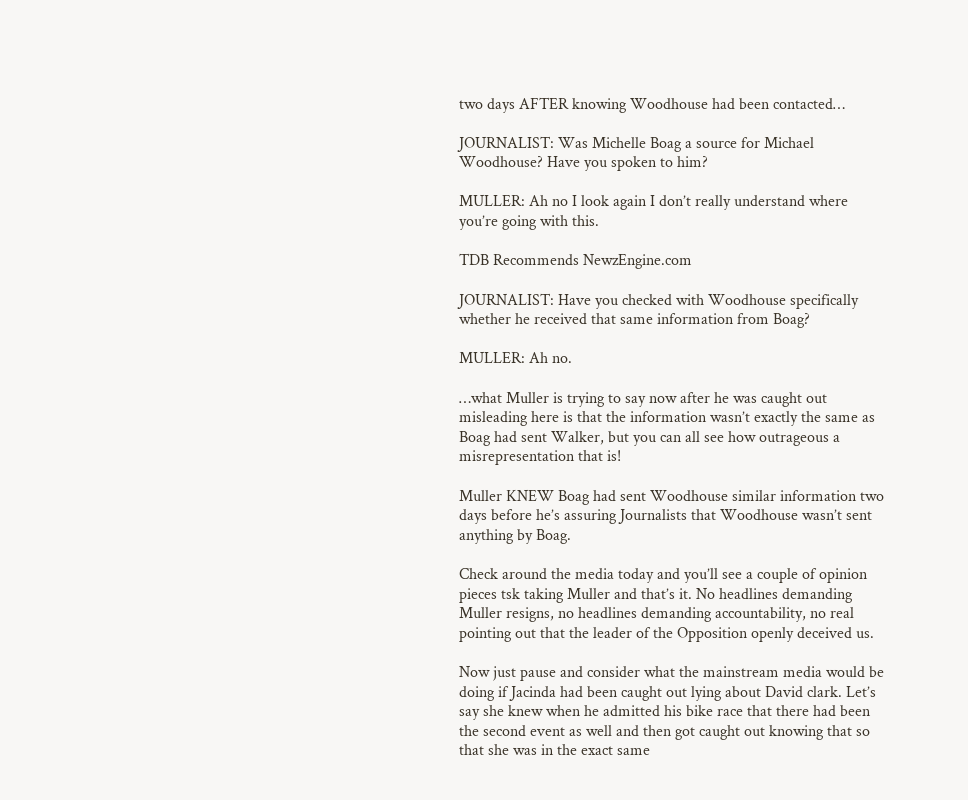two days AFTER knowing Woodhouse had been contacted…

JOURNALIST: Was Michelle Boag a source for Michael Woodhouse? Have you spoken to him?

MULLER: Ah no I look again I don’t really understand where you’re going with this.

TDB Recommends NewzEngine.com

JOURNALIST: Have you checked with Woodhouse specifically whether he received that same information from Boag?

MULLER: Ah no.

…what Muller is trying to say now after he was caught out misleading here is that the information wasn’t exactly the same as Boag had sent Walker, but you can all see how outrageous a misrepresentation that is!

Muller KNEW Boag had sent Woodhouse similar information two days before he’s assuring Journalists that Woodhouse wasn’t sent anything by Boag.

Check around the media today and you’ll see a couple of opinion pieces tsk taking Muller and that’s it. No headlines demanding Muller resigns, no headlines demanding accountability, no real pointing out that the leader of the Opposition openly deceived us.

Now just pause and consider what the mainstream media would be doing if Jacinda had been caught out lying about David clark. Let’s say she knew when he admitted his bike race that there had been the second event as well and then got caught out knowing that so that she was in the exact same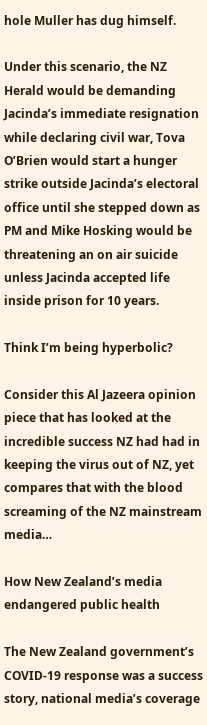hole Muller has dug himself.

Under this scenario, the NZ Herald would be demanding Jacinda’s immediate resignation while declaring civil war, Tova O’Brien would start a hunger strike outside Jacinda’s electoral office until she stepped down as PM and Mike Hosking would be threatening an on air suicide unless Jacinda accepted life inside prison for 10 years.

Think I’m being hyperbolic?

Consider this Al Jazeera opinion piece that has looked at the incredible success NZ had had in keeping the virus out of NZ, yet compares that with the blood screaming of the NZ mainstream media…

How New Zealand’s media endangered public health

The New Zealand government’s COVID-19 response was a success story, national media’s coverage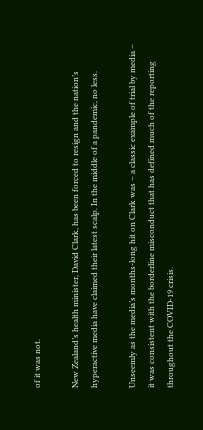of it was not.

New Zealand’s health minister, David Clark, has been forced to resign and the nation’s hyperactive media have claimed their latest scalp. In the middle of a pandemic, no less.

Unseemly as the media’s months-long hit on Clark was – a classic example of trial by media – it was consistent with the borderline misconduct that has defined much of the reporting throughout the COVID-19 crisis.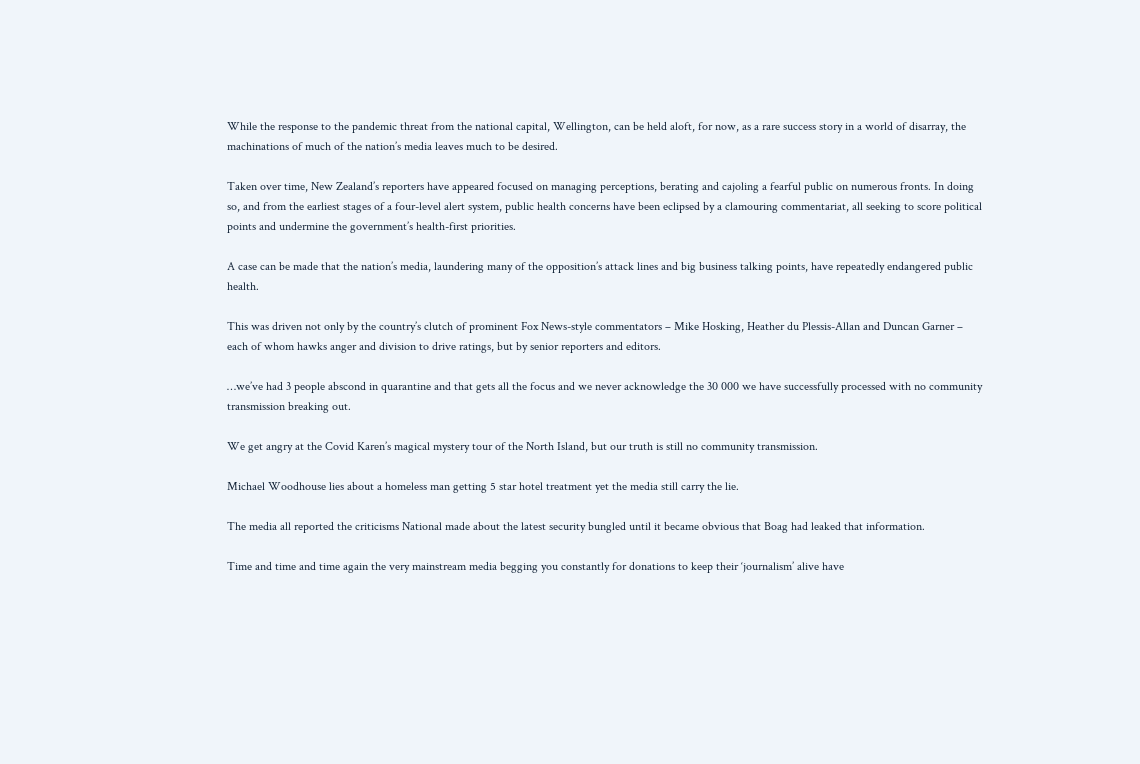While the response to the pandemic threat from the national capital, Wellington, can be held aloft, for now, as a rare success story in a world of disarray, the machinations of much of the nation’s media leaves much to be desired.

Taken over time, New Zealand’s reporters have appeared focused on managing perceptions, berating and cajoling a fearful public on numerous fronts. In doing so, and from the earliest stages of a four-level alert system, public health concerns have been eclipsed by a clamouring commentariat, all seeking to score political points and undermine the government’s health-first priorities.

A case can be made that the nation’s media, laundering many of the opposition’s attack lines and big business talking points, have repeatedly endangered public health.

This was driven not only by the country’s clutch of prominent Fox News-style commentators – Mike Hosking, Heather du Plessis-Allan and Duncan Garner – each of whom hawks anger and division to drive ratings, but by senior reporters and editors.

…we’ve had 3 people abscond in quarantine and that gets all the focus and we never acknowledge the 30 000 we have successfully processed with no community transmission breaking out.

We get angry at the Covid Karen’s magical mystery tour of the North Island, but our truth is still no community transmission.

Michael Woodhouse lies about a homeless man getting 5 star hotel treatment yet the media still carry the lie.

The media all reported the criticisms National made about the latest security bungled until it became obvious that Boag had leaked that information.

Time and time and time again the very mainstream media begging you constantly for donations to keep their ‘journalism’ alive have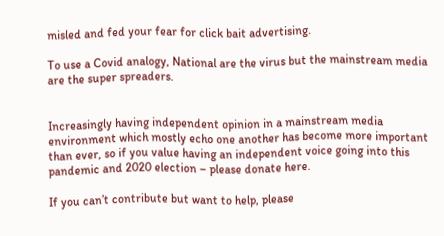misled and fed your fear for click bait advertising.

To use a Covid analogy, National are the virus but the mainstream media are the super spreaders.


Increasingly having independent opinion in a mainstream media environment which mostly echo one another has become more important than ever, so if you value having an independent voice going into this pandemic and 2020 election – please donate here.

If you can’t contribute but want to help, please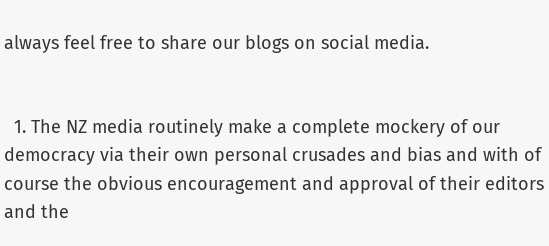always feel free to share our blogs on social media.


  1. The NZ media routinely make a complete mockery of our democracy via their own personal crusades and bias and with of course the obvious encouragement and approval of their editors and the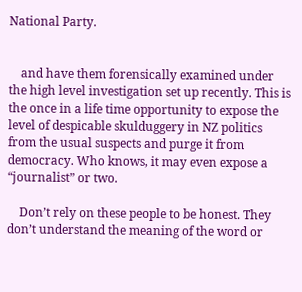National Party.


    and have them forensically examined under the high level investigation set up recently. This is the once in a life time opportunity to expose the level of despicable skulduggery in NZ politics from the usual suspects and purge it from democracy. Who knows, it may even expose a “journalist” or two.

    Don’t rely on these people to be honest. They don’t understand the meaning of the word or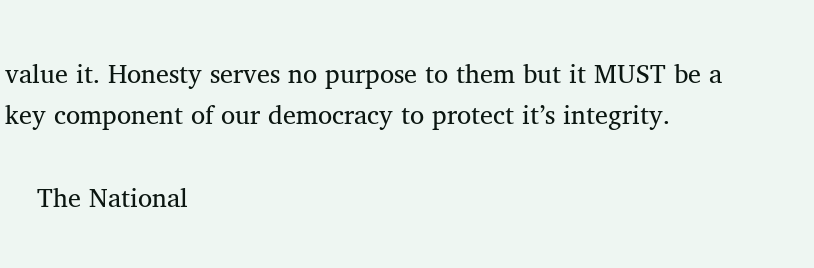value it. Honesty serves no purpose to them but it MUST be a key component of our democracy to protect it’s integrity.

    The National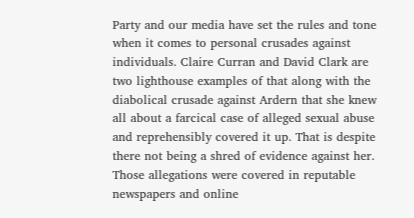Party and our media have set the rules and tone when it comes to personal crusades against individuals. Claire Curran and David Clark are two lighthouse examples of that along with the diabolical crusade against Ardern that she knew all about a farcical case of alleged sexual abuse and reprehensibly covered it up. That is despite there not being a shred of evidence against her. Those allegations were covered in reputable newspapers and online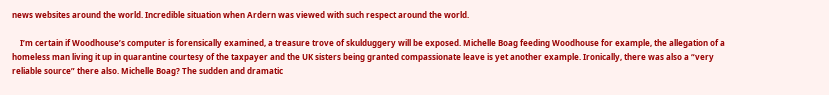news websites around the world. Incredible situation when Ardern was viewed with such respect around the world.

    I’m certain if Woodhouse’s computer is forensically examined, a treasure trove of skulduggery will be exposed. Michelle Boag feeding Woodhouse for example, the allegation of a homeless man living it up in quarantine courtesy of the taxpayer and the UK sisters being granted compassionate leave is yet another example. Ironically, there was also a “very reliable source” there also. Michelle Boag? The sudden and dramatic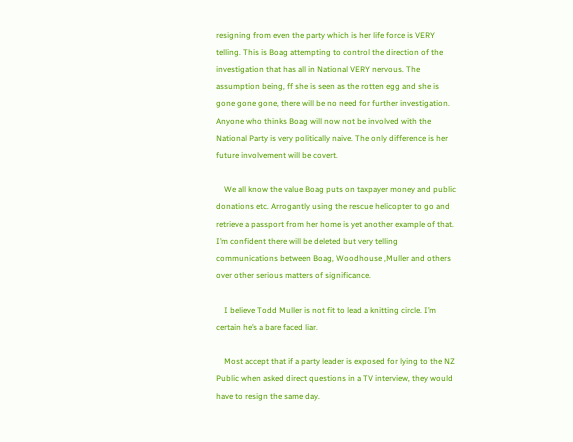resigning from even the party which is her life force is VERY telling. This is Boag attempting to control the direction of the investigation that has all in National VERY nervous. The assumption being, ff she is seen as the rotten egg and she is gone gone gone, there will be no need for further investigation. Anyone who thinks Boag will now not be involved with the National Party is very politically naive. The only difference is her future involvement will be covert.

    We all know the value Boag puts on taxpayer money and public donations etc. Arrogantly using the rescue helicopter to go and retrieve a passport from her home is yet another example of that. I’m confident there will be deleted but very telling communications between Boag, Woodhouse ,Muller and others over other serious matters of significance.

    I believe Todd Muller is not fit to lead a knitting circle. I’m certain he’s a bare faced liar.

    Most accept that if a party leader is exposed for lying to the NZ Public when asked direct questions in a TV interview, they would have to resign the same day.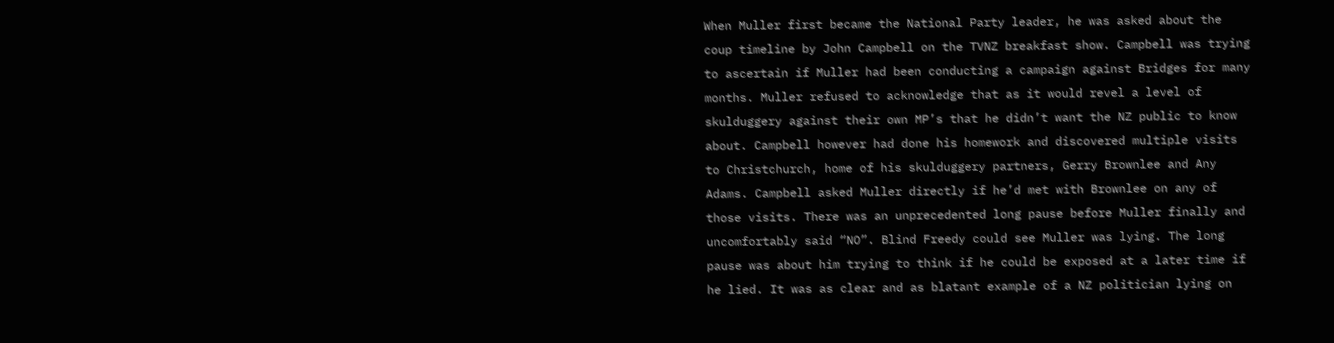When Muller first became the National Party leader, he was asked about the coup timeline by John Campbell on the TVNZ breakfast show. Campbell was trying to ascertain if Muller had been conducting a campaign against Bridges for many months. Muller refused to acknowledge that as it would revel a level of skulduggery against their own MP’s that he didn’t want the NZ public to know about. Campbell however had done his homework and discovered multiple visits to Christchurch, home of his skulduggery partners, Gerry Brownlee and Any Adams. Campbell asked Muller directly if he’d met with Brownlee on any of those visits. There was an unprecedented long pause before Muller finally and uncomfortably said “NO”. Blind Freedy could see Muller was lying. The long pause was about him trying to think if he could be exposed at a later time if he lied. It was as clear and as blatant example of a NZ politician lying on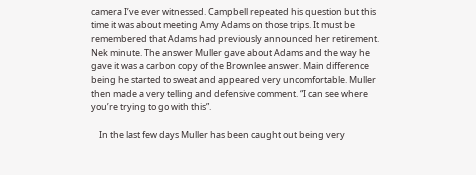camera I’ve ever witnessed. Campbell repeated his question but this time it was about meeting Amy Adams on those trips. It must be remembered that Adams had previously announced her retirement. Nek minute. The answer Muller gave about Adams and the way he gave it was a carbon copy of the Brownlee answer. Main difference being he started to sweat and appeared very uncomfortable. Muller then made a very telling and defensive comment. “I can see where you’re trying to go with this”.

    In the last few days Muller has been caught out being very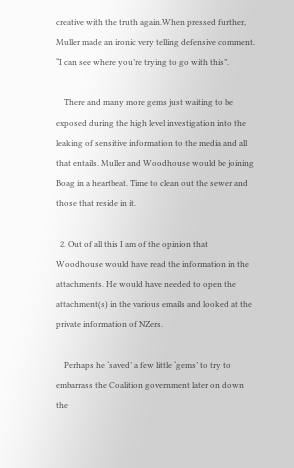creative with the truth again.When pressed further, Muller made an ironic very telling defensive comment. “I can see where you’re trying to go with this”.

    There and many more gems just waiting to be exposed during the high level investigation into the leaking of sensitive information to the media and all that entails. Muller and Woodhouse would be joining Boag in a heartbeat. Time to clean out the sewer and those that reside in it.

  2. Out of all this I am of the opinion that Woodhouse would have read the information in the attachments. He would have needed to open the attachment(s) in the various emails and looked at the private information of NZers.

    Perhaps he ‘saved’ a few little ‘gems’ to try to embarrass the Coalition government later on down the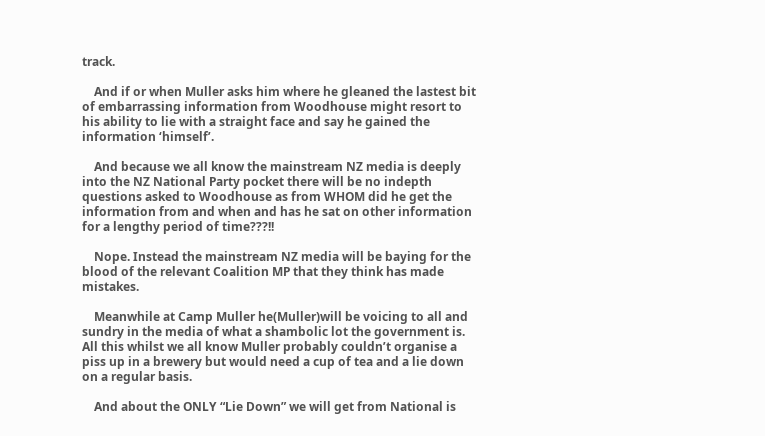track.

    And if or when Muller asks him where he gleaned the lastest bit of embarrassing information from Woodhouse might resort to his ability to lie with a straight face and say he gained the information ‘himself’.

    And because we all know the mainstream NZ media is deeply into the NZ National Party pocket there will be no indepth questions asked to Woodhouse as from WHOM did he get the information from and when and has he sat on other information for a lengthy period of time???!!

    Nope. Instead the mainstream NZ media will be baying for the blood of the relevant Coalition MP that they think has made mistakes.

    Meanwhile at Camp Muller he(Muller)will be voicing to all and sundry in the media of what a shambolic lot the government is. All this whilst we all know Muller probably couldn’t organise a piss up in a brewery but would need a cup of tea and a lie down on a regular basis.

    And about the ONLY “Lie Down” we will get from National is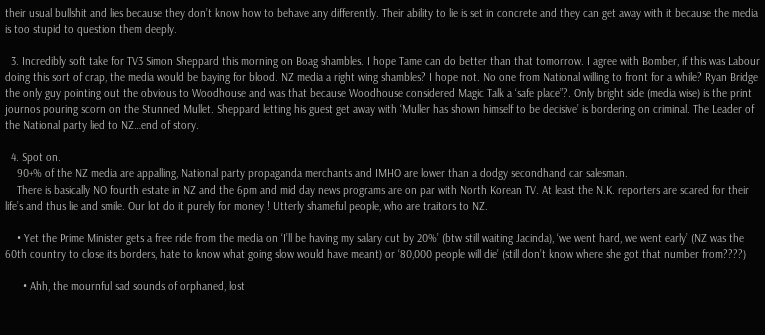their usual bullshit and lies because they don’t know how to behave any differently. Their ability to lie is set in concrete and they can get away with it because the media is too stupid to question them deeply.

  3. Incredibly soft take for TV3 Simon Sheppard this morning on Boag shambles. I hope Tame can do better than that tomorrow. I agree with Bomber, if this was Labour doing this sort of crap, the media would be baying for blood. NZ media a right wing shambles? I hope not. No one from National willing to front for a while? Ryan Bridge the only guy pointing out the obvious to Woodhouse and was that because Woodhouse considered Magic Talk a ‘safe place”?. Only bright side (media wise) is the print journos pouring scorn on the Stunned Mullet. Sheppard letting his guest get away with ‘Muller has shown himself to be decisive’ is bordering on criminal. The Leader of the National party lied to NZ…end of story.

  4. Spot on.
    90+% of the NZ media are appalling, National party propaganda merchants and IMHO are lower than a dodgy secondhand car salesman.
    There is basically NO fourth estate in NZ and the 6pm and mid day news programs are on par with North Korean TV. At least the N.K. reporters are scared for their life’s and thus lie and smile. Our lot do it purely for money ! Utterly shameful people, who are traitors to NZ.

    • Yet the Prime Minister gets a free ride from the media on ‘I’ll be having my salary cut by 20%’ (btw still waiting Jacinda), ‘we went hard, we went early’ (NZ was the 60th country to close its borders, hate to know what going slow would have meant) or ‘80,000 people will die’ (still don’t know where she got that number from????)

      • Ahh, the mournful sad sounds of orphaned, lost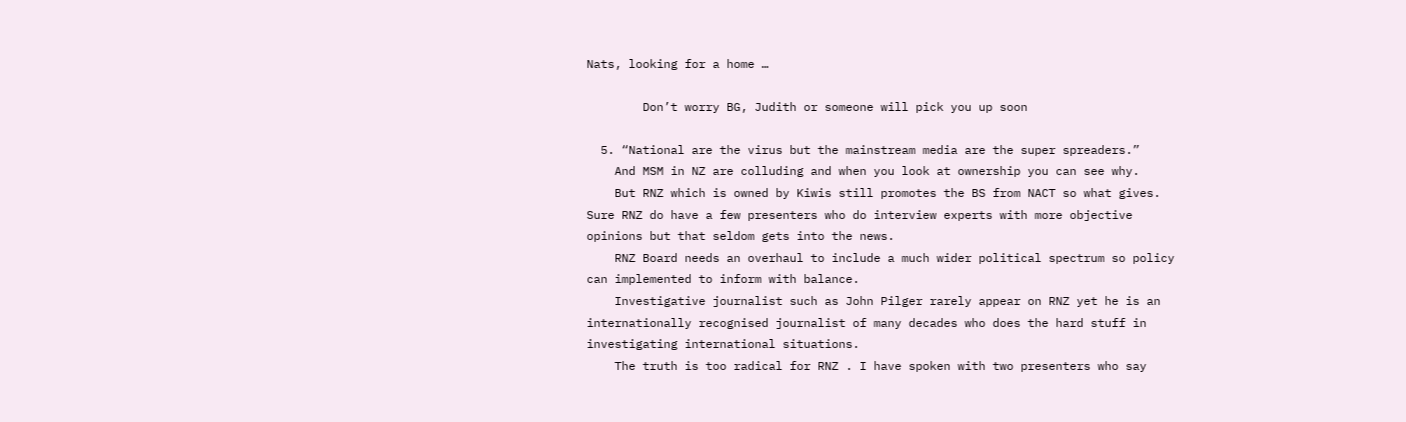Nats, looking for a home …

        Don’t worry BG, Judith or someone will pick you up soon

  5. “National are the virus but the mainstream media are the super spreaders.”
    And MSM in NZ are colluding and when you look at ownership you can see why.
    But RNZ which is owned by Kiwis still promotes the BS from NACT so what gives. Sure RNZ do have a few presenters who do interview experts with more objective opinions but that seldom gets into the news.
    RNZ Board needs an overhaul to include a much wider political spectrum so policy can implemented to inform with balance.
    Investigative journalist such as John Pilger rarely appear on RNZ yet he is an internationally recognised journalist of many decades who does the hard stuff in investigating international situations.
    The truth is too radical for RNZ . I have spoken with two presenters who say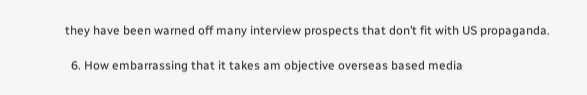they have been warned off many interview prospects that don’t fit with US propaganda.

  6. How embarrassing that it takes am objective overseas based media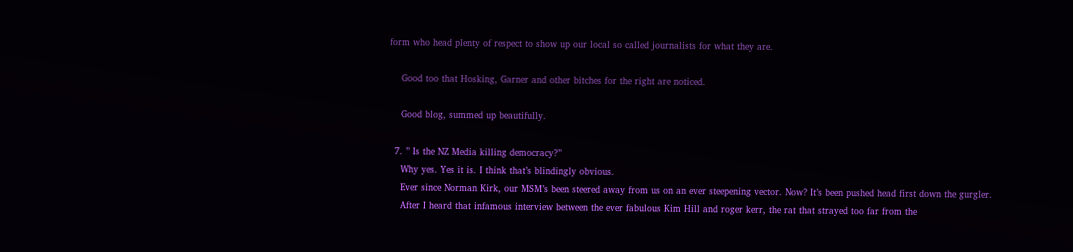form who head plenty of respect to show up our local so called journalists for what they are.

    Good too that Hosking, Garner and other bitches for the right are noticed.

    Good blog, summed up beautifully.

  7. ” Is the NZ Media killing democracy?”
    Why yes. Yes it is. I think that’s blindingly obvious.
    Ever since Norman Kirk, our MSM’s been steered away from us on an ever steepening vector. Now? It’s been pushed head first down the gurgler.
    After I heard that infamous interview between the ever fabulous Kim Hill and roger kerr, the rat that strayed too far from the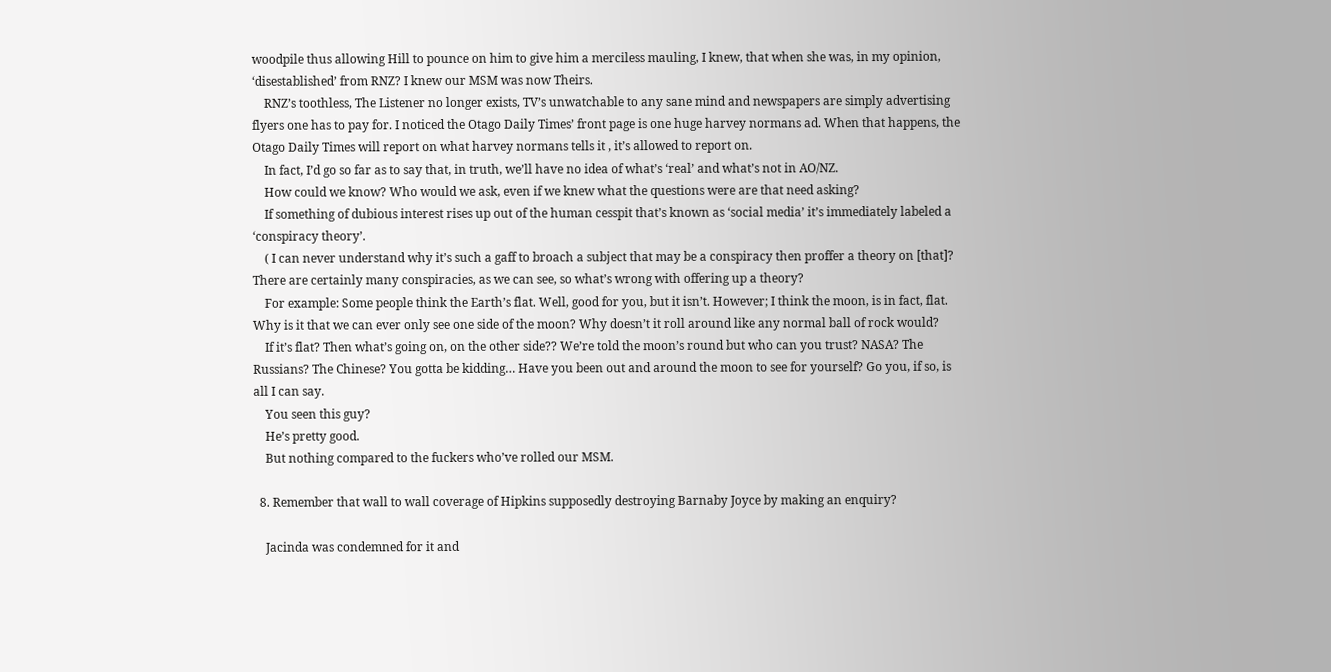woodpile thus allowing Hill to pounce on him to give him a merciless mauling, I knew, that when she was, in my opinion, ‘disestablished’ from RNZ? I knew our MSM was now Theirs.
    RNZ’s toothless, The Listener no longer exists, TV’s unwatchable to any sane mind and newspapers are simply advertising flyers one has to pay for. I noticed the Otago Daily Times’ front page is one huge harvey normans ad. When that happens, the Otago Daily Times will report on what harvey normans tells it , it’s allowed to report on.
    In fact, I’d go so far as to say that, in truth, we’ll have no idea of what’s ‘real’ and what’s not in AO/NZ.
    How could we know? Who would we ask, even if we knew what the questions were are that need asking?
    If something of dubious interest rises up out of the human cesspit that’s known as ‘social media’ it’s immediately labeled a ‘conspiracy theory’.
    ( I can never understand why it’s such a gaff to broach a subject that may be a conspiracy then proffer a theory on [that]? There are certainly many conspiracies, as we can see, so what’s wrong with offering up a theory?
    For example: Some people think the Earth’s flat. Well, good for you, but it isn’t. However; I think the moon, is in fact, flat. Why is it that we can ever only see one side of the moon? Why doesn’t it roll around like any normal ball of rock would?
    If it’s flat? Then what’s going on, on the other side?? We’re told the moon’s round but who can you trust? NASA? The Russians? The Chinese? You gotta be kidding… Have you been out and around the moon to see for yourself? Go you, if so, is all I can say.
    You seen this guy?
    He’s pretty good.
    But nothing compared to the fuckers who’ve rolled our MSM.

  8. Remember that wall to wall coverage of Hipkins supposedly destroying Barnaby Joyce by making an enquiry?

    Jacinda was condemned for it and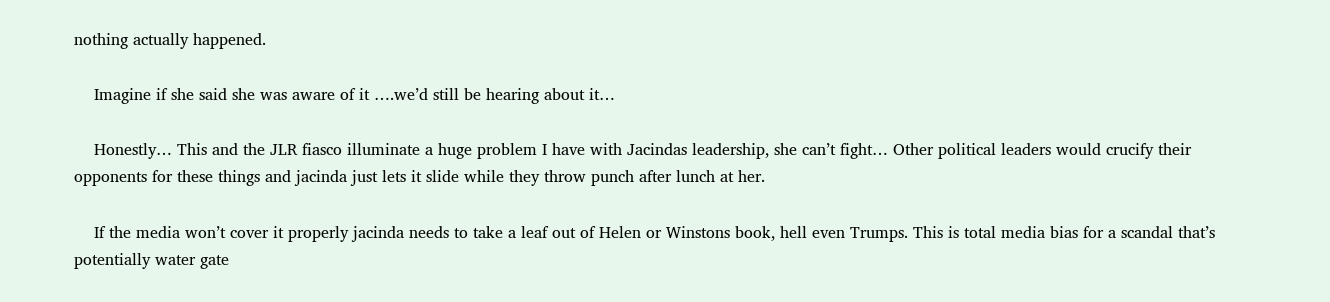nothing actually happened.

    Imagine if she said she was aware of it ….we’d still be hearing about it…

    Honestly… This and the JLR fiasco illuminate a huge problem I have with Jacindas leadership, she can’t fight… Other political leaders would crucify their opponents for these things and jacinda just lets it slide while they throw punch after lunch at her.

    If the media won’t cover it properly jacinda needs to take a leaf out of Helen or Winstons book, hell even Trumps. This is total media bias for a scandal that’s potentially water gate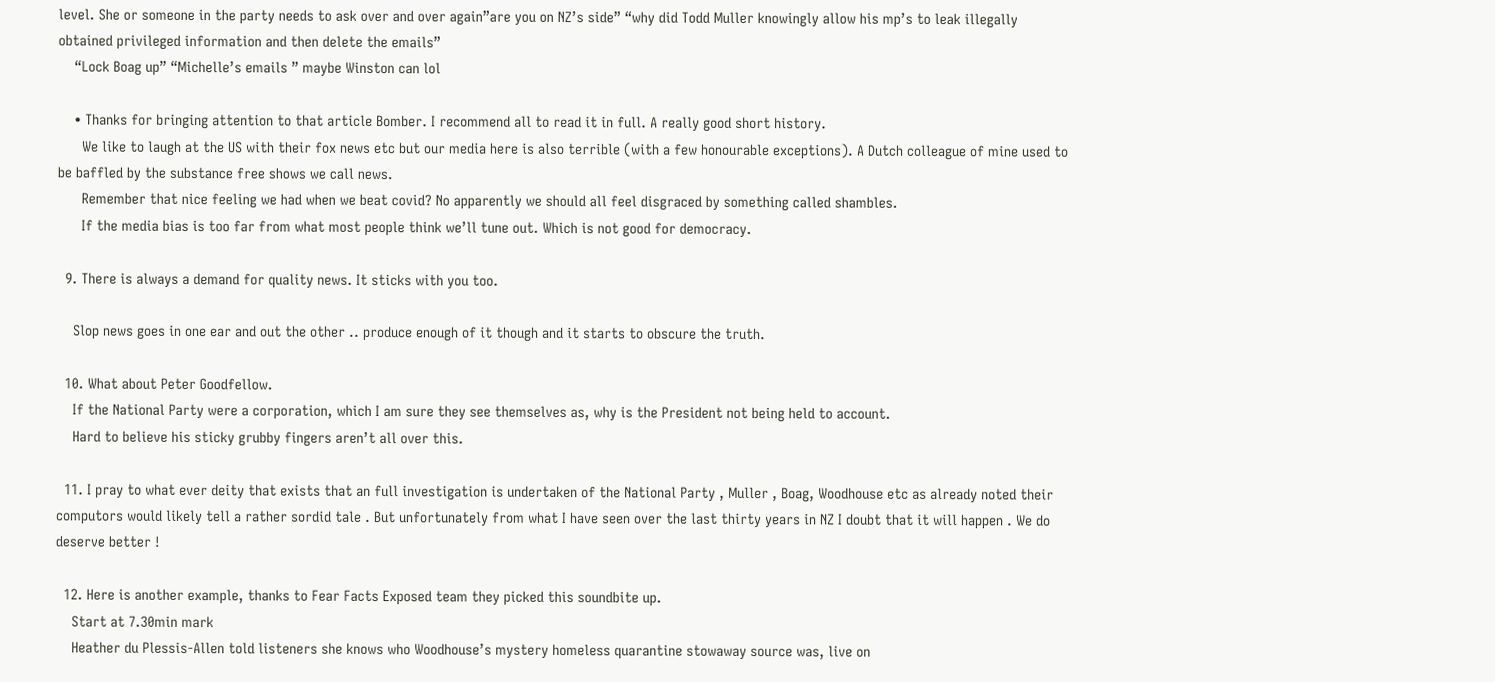level. She or someone in the party needs to ask over and over again”are you on NZ’s side” “why did Todd Muller knowingly allow his mp’s to leak illegally obtained privileged information and then delete the emails”
    “Lock Boag up” “Michelle’s emails ” maybe Winston can lol

    • Thanks for bringing attention to that article Bomber. I recommend all to read it in full. A really good short history.
      We like to laugh at the US with their fox news etc but our media here is also terrible (with a few honourable exceptions). A Dutch colleague of mine used to be baffled by the substance free shows we call news.
      Remember that nice feeling we had when we beat covid? No apparently we should all feel disgraced by something called shambles.
      If the media bias is too far from what most people think we’ll tune out. Which is not good for democracy.

  9. There is always a demand for quality news. It sticks with you too.

    Slop news goes in one ear and out the other .. produce enough of it though and it starts to obscure the truth.

  10. What about Peter Goodfellow.
    If the National Party were a corporation, which I am sure they see themselves as, why is the President not being held to account.
    Hard to believe his sticky grubby fingers aren’t all over this.

  11. I pray to what ever deity that exists that an full investigation is undertaken of the National Party , Muller , Boag, Woodhouse etc as already noted their computors would likely tell a rather sordid tale . But unfortunately from what I have seen over the last thirty years in NZ I doubt that it will happen . We do deserve better !

  12. Here is another example, thanks to Fear Facts Exposed team they picked this soundbite up.
    Start at 7.30min mark
    Heather du Plessis-Allen told listeners she knows who Woodhouse’s mystery homeless quarantine stowaway source was, live on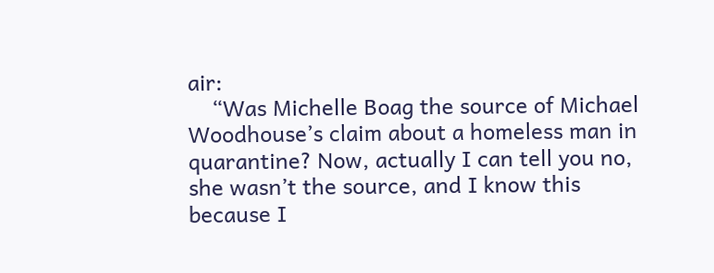air:
    “Was Michelle Boag the source of Michael Woodhouse’s claim about a homeless man in quarantine? Now, actually I can tell you no, she wasn’t the source, and I know this because I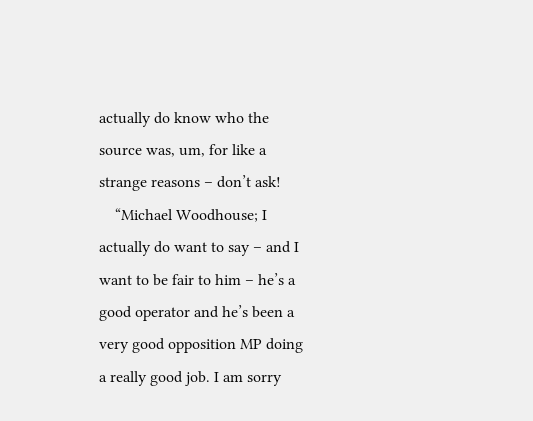actually do know who the source was, um, for like a strange reasons – don’t ask!
    “Michael Woodhouse; I actually do want to say – and I want to be fair to him – he’s a good operator and he’s been a very good opposition MP doing a really good job. I am sorry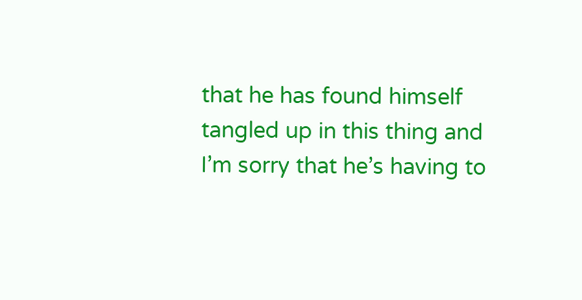that he has found himself tangled up in this thing and I’m sorry that he’s having to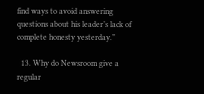find ways to avoid answering questions about his leader’s lack of complete honesty yesterday.”

  13. Why do Newsroom give a regular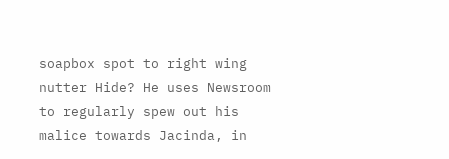soapbox spot to right wing nutter Hide? He uses Newsroom to regularly spew out his malice towards Jacinda, in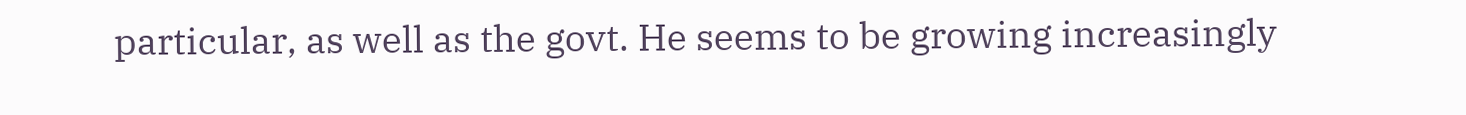particular, as well as the govt. He seems to be growing increasingly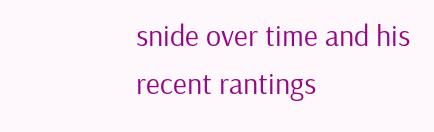snide over time and his recent rantings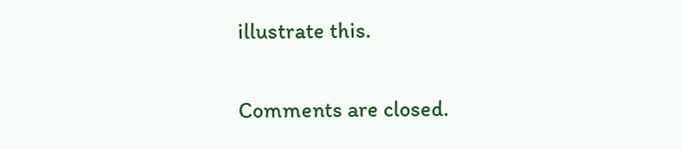illustrate this.

Comments are closed.